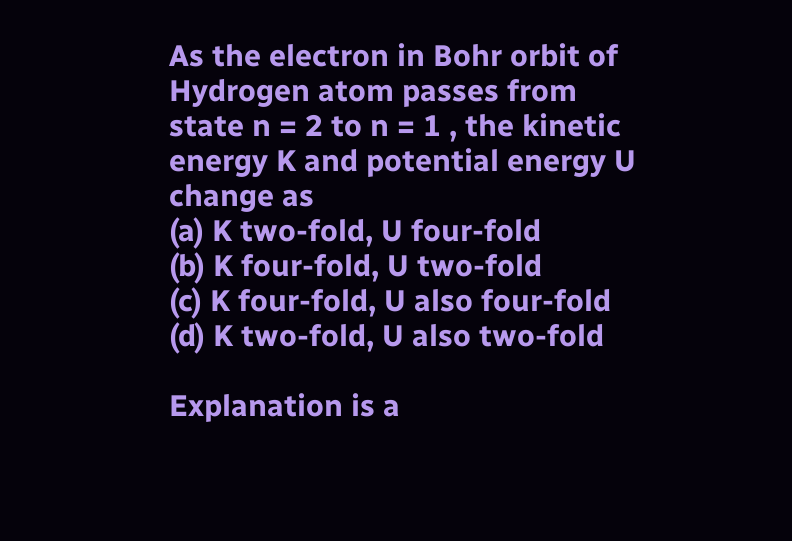As the electron in Bohr orbit of Hydrogen atom passes from state n = 2 to n = 1 , the kinetic energy K and potential energy U change as
(a) K two-fold, U four-fold
(b) K four-fold, U two-fold
(c) K four-fold, U also four-fold
(d) K two-fold, U also two-fold

Explanation is a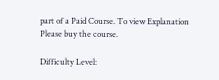part of a Paid Course. To view Explanation Please buy the course.

Difficulty Level: